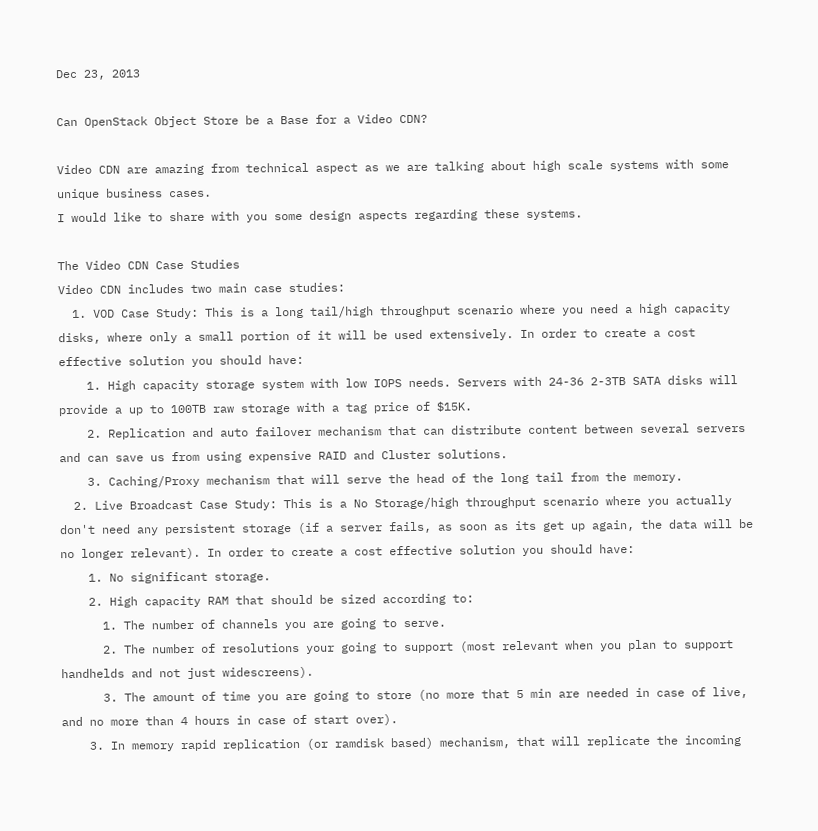Dec 23, 2013

Can OpenStack Object Store be a Base for a Video CDN?

Video CDN are amazing from technical aspect as we are talking about high scale systems with some unique business cases.
I would like to share with you some design aspects regarding these systems.

The Video CDN Case Studies
Video CDN includes two main case studies:
  1. VOD Case Study: This is a long tail/high throughput scenario where you need a high capacity disks, where only a small portion of it will be used extensively. In order to create a cost effective solution you should have:
    1. High capacity storage system with low IOPS needs. Servers with 24-36 2-3TB SATA disks will provide a up to 100TB raw storage with a tag price of $15K.
    2. Replication and auto failover mechanism that can distribute content between several servers and can save us from using expensive RAID and Cluster solutions.
    3. Caching/Proxy mechanism that will serve the head of the long tail from the memory.
  2. Live Broadcast Case Study: This is a No Storage/high throughput scenario where you actually don't need any persistent storage (if a server fails, as soon as its get up again, the data will be no longer relevant). In order to create a cost effective solution you should have:
    1. No significant storage.
    2. High capacity RAM that should be sized according to:
      1. The number of channels you are going to serve.
      2. The number of resolutions your going to support (most relevant when you plan to support handhelds and not just widescreens).
      3. The amount of time you are going to store (no more that 5 min are needed in case of live, and no more than 4 hours in case of start over).
    3. In memory rapid replication (or ramdisk based) mechanism, that will replicate the incoming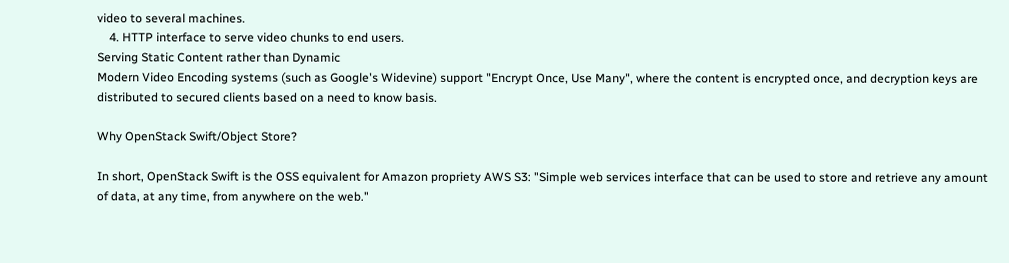video to several machines.
    4. HTTP interface to serve video chunks to end users.
Serving Static Content rather than Dynamic
Modern Video Encoding systems (such as Google's Widevine) support "Encrypt Once, Use Many", where the content is encrypted once, and decryption keys are distributed to secured clients based on a need to know basis.

Why OpenStack Swift/Object Store?

In short, OpenStack Swift is the OSS equivalent for Amazon propriety AWS S3: "Simple web services interface that can be used to store and retrieve any amount of data, at any time, from anywhere on the web."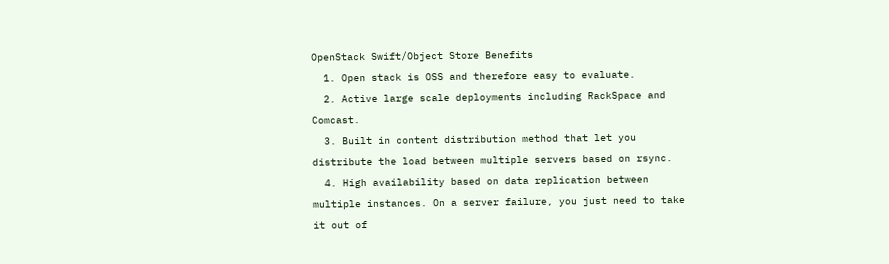OpenStack Swift/Object Store Benefits
  1. Open stack is OSS and therefore easy to evaluate.
  2. Active large scale deployments including RackSpace and Comcast.
  3. Built in content distribution method that let you distribute the load between multiple servers based on rsync.
  4. High availability based on data replication between multiple instances. On a server failure, you just need to take it out of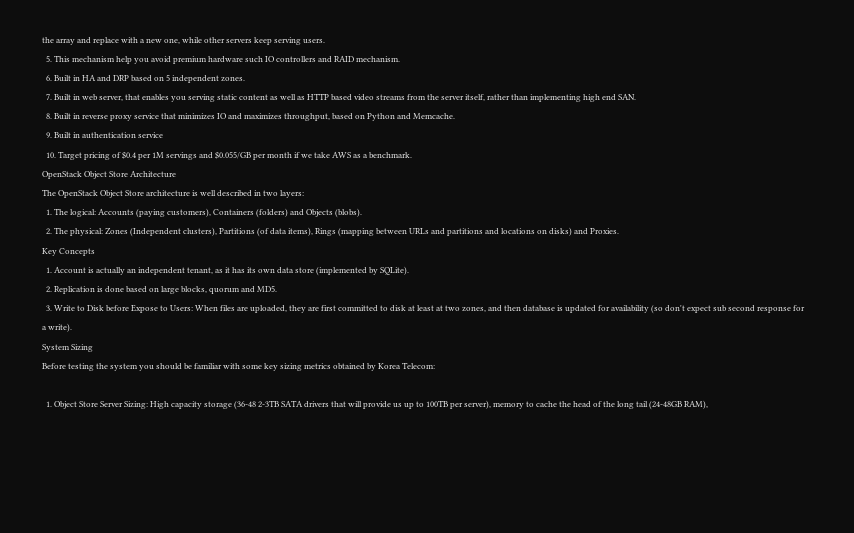the array and replace with a new one, while other servers keep serving users.
  5. This mechanism help you avoid premium hardware such IO controllers and RAID mechanism.
  6. Built in HA and DRP based on 5 independent zones.
  7. Built in web server, that enables you serving static content as well as HTTP based video streams from the server itself, rather than implementing high end SAN.
  8. Built in reverse proxy service that minimizes IO and maximizes throughput, based on Python and Memcache.
  9. Built in authentication service
  10. Target pricing of $0.4 per 1M servings and $0.055/GB per month if we take AWS as a benchmark.
OpenStack Object Store Architecture
The OpenStack Object Store architecture is well described in two layers:
  1. The logical: Accounts (paying customers), Containers (folders) and Objects (blobs).
  2. The physical: Zones (Independent clusters), Partitions (of data items), Rings (mapping between URLs and partitions and locations on disks) and Proxies.
Key Concepts
  1. Account is actually an independent tenant, as it has its own data store (implemented by SQLite).
  2. Replication is done based on large blocks, quorum and MD5.
  3. Write to Disk before Expose to Users: When files are uploaded, they are first committed to disk at least at two zones, and then database is updated for availability (so don't expect sub second response for a write).
System Sizing
Before testing the system you should be familiar with some key sizing metrics obtained by Korea Telecom:

  1. Object Store Server Sizing: High capacity storage (36-48 2-3TB SATA drivers that will provide us up to 100TB per server), memory to cache the head of the long tail (24-48GB RAM),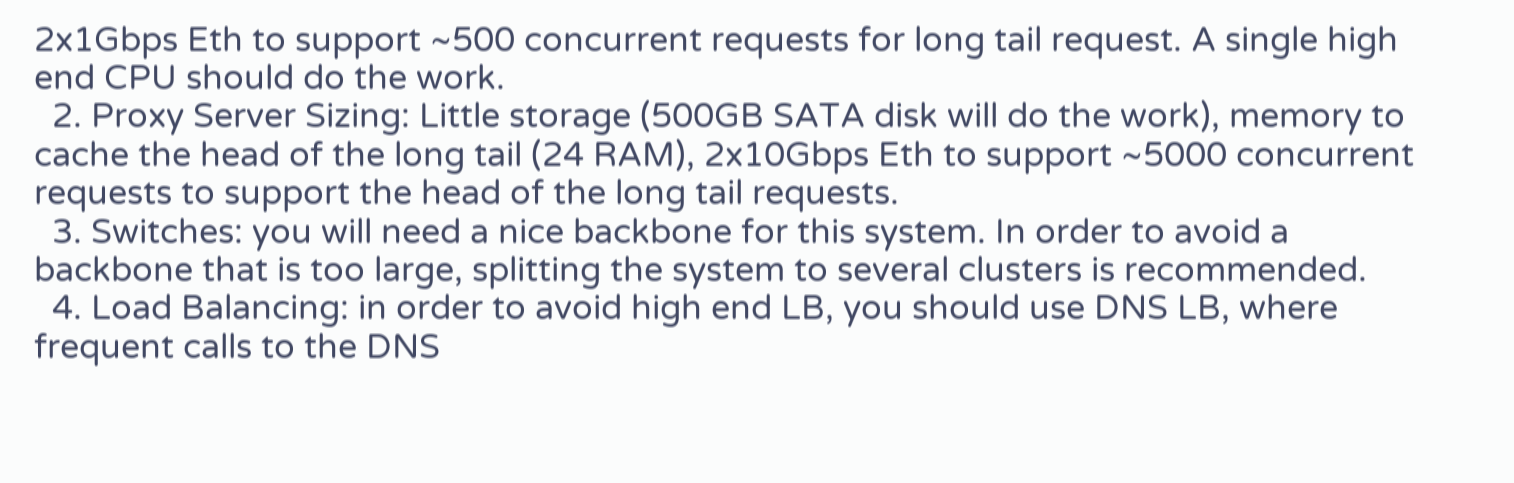2x1Gbps Eth to support ~500 concurrent requests for long tail request. A single high end CPU should do the work.
  2. Proxy Server Sizing: Little storage (500GB SATA disk will do the work), memory to cache the head of the long tail (24 RAM), 2x10Gbps Eth to support ~5000 concurrent requests to support the head of the long tail requests.
  3. Switches: you will need a nice backbone for this system. In order to avoid a backbone that is too large, splitting the system to several clusters is recommended.
  4. Load Balancing: in order to avoid high end LB, you should use DNS LB, where frequent calls to the DNS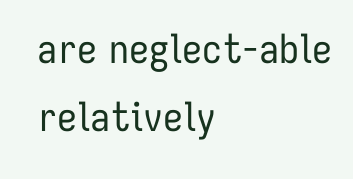are neglect-able relatively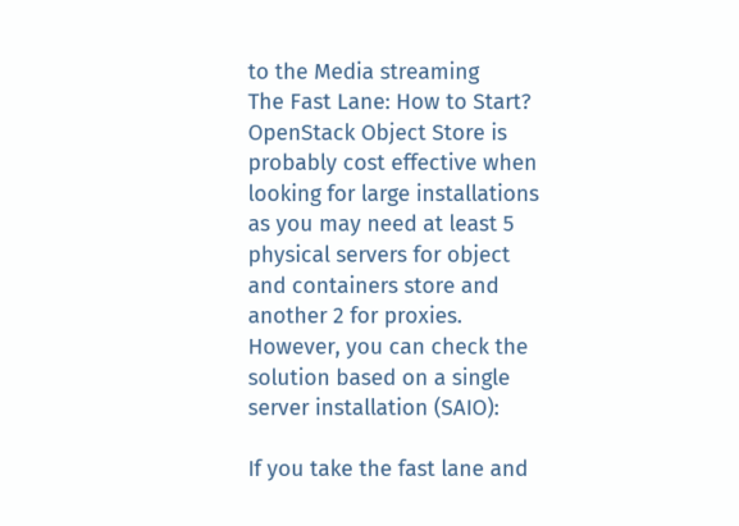to the Media streaming
The Fast Lane: How to Start?
OpenStack Object Store is probably cost effective when looking for large installations as you may need at least 5 physical servers for object and containers store and another 2 for proxies.
However, you can check the solution based on a single server installation (SAIO):

If you take the fast lane and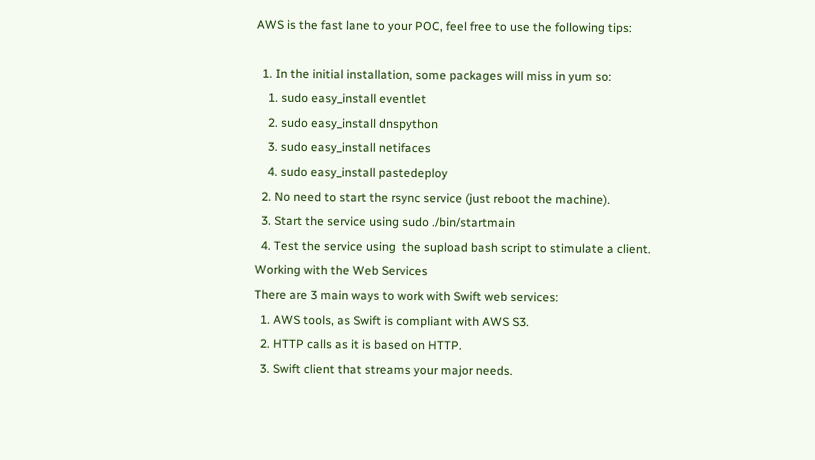AWS is the fast lane to your POC, feel free to use the following tips:

  1. In the initial installation, some packages will miss in yum so:
    1. sudo easy_install eventlet
    2. sudo easy_install dnspython
    3. sudo easy_install netifaces
    4. sudo easy_install pastedeploy
  2. No need to start the rsync service (just reboot the machine).
  3. Start the service using sudo ./bin/startmain
  4. Test the service using  the supload bash script to stimulate a client.
Working with the Web Services
There are 3 main ways to work with Swift web services:
  1. AWS tools, as Swift is compliant with AWS S3.
  2. HTTP calls as it is based on HTTP.
  3. Swift client that streams your major needs.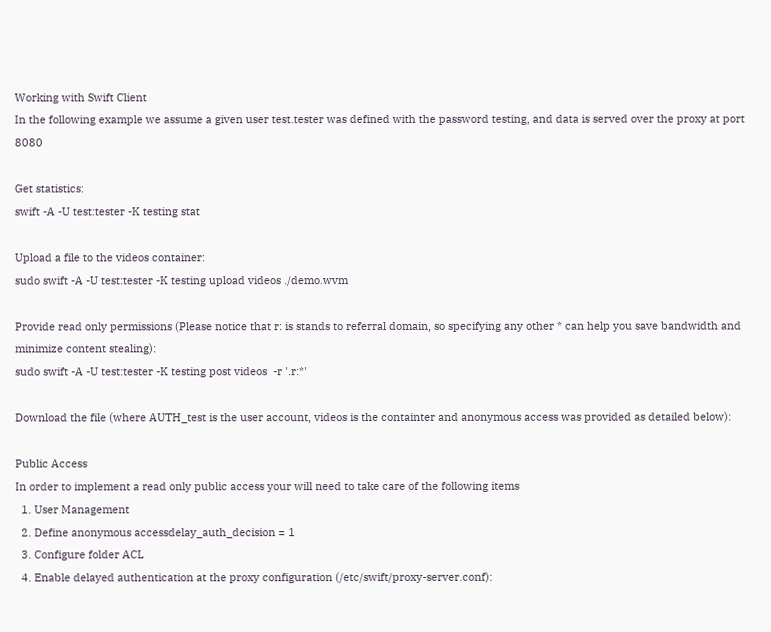Working with Swift Client
In the following example we assume a given user test.tester was defined with the password testing, and data is served over the proxy at port 8080

Get statistics:
swift -A -U test:tester -K testing stat

Upload a file to the videos container:
sudo swift -A -U test:tester -K testing upload videos ./demo.wvm

Provide read only permissions (Please notice that r: is stands to referral domain, so specifying any other * can help you save bandwidth and minimize content stealing):
sudo swift -A -U test:tester -K testing post videos  -r '.r:*'

Download the file (where AUTH_test is the user account, videos is the containter and anonymous access was provided as detailed below):

Public Access
In order to implement a read only public access your will need to take care of the following items
  1. User Management
  2. Define anonymous accessdelay_auth_decision = 1
  3. Configure folder ACL
  4. Enable delayed authentication at the proxy configuration (/etc/swift/proxy-server.conf):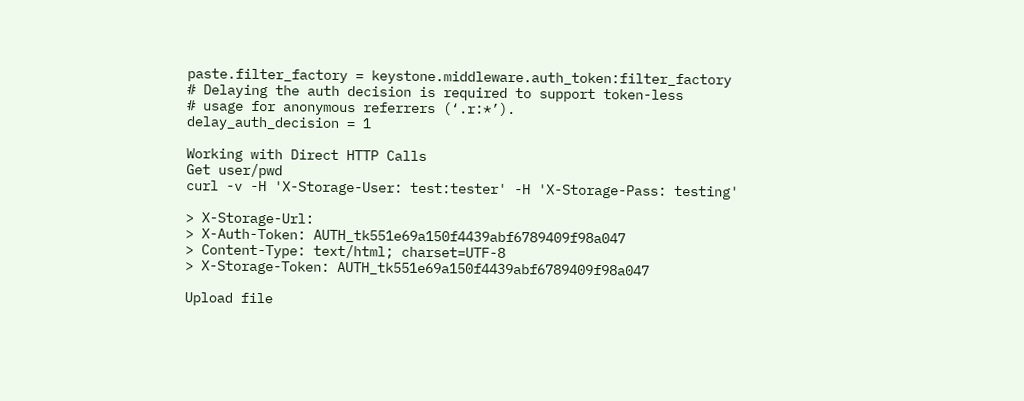paste.filter_factory = keystone.middleware.auth_token:filter_factory
# Delaying the auth decision is required to support token-less
# usage for anonymous referrers (‘.r:*’).
delay_auth_decision = 1

Working with Direct HTTP Calls
Get user/pwd
curl -v -H 'X-Storage-User: test:tester' -H 'X-Storage-Pass: testing'

> X-Storage-Url:
> X-Auth-Token: AUTH_tk551e69a150f4439abf6789409f98a047
> Content-Type: text/html; charset=UTF-8
> X-Storage-Token: AUTH_tk551e69a150f4439abf6789409f98a047

Upload file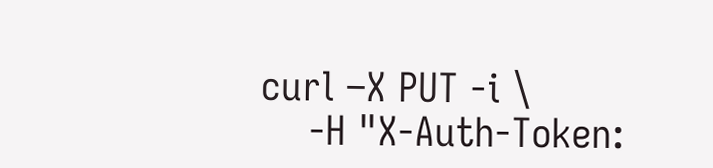curl –X PUT -i \
    -H "X-Auth-Token: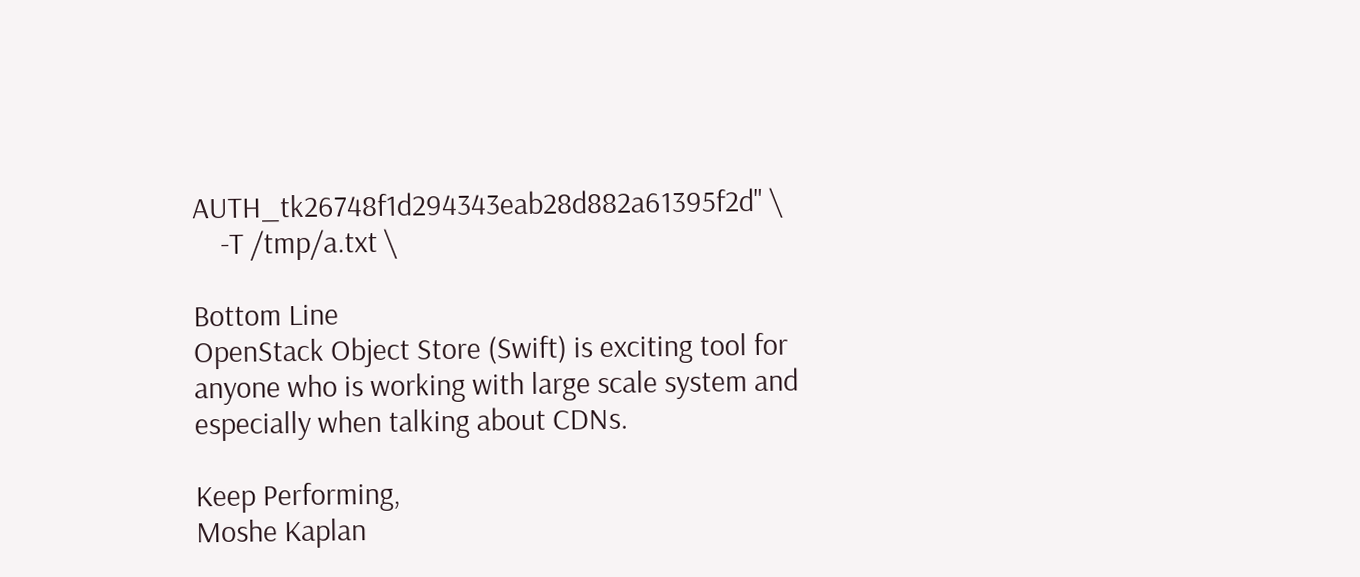AUTH_tk26748f1d294343eab28d882a61395f2d" \
    -T /tmp/a.txt \

Bottom Line
OpenStack Object Store (Swift) is exciting tool for anyone who is working with large scale system and especially when talking about CDNs.

Keep Performing,
Moshe Kaplan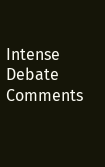Intense Debate Comments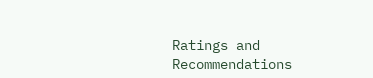Ratings and Recommendations